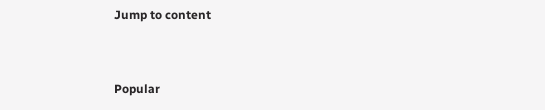Jump to content


Popular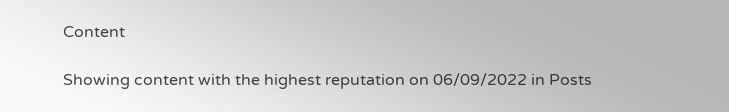Content

Showing content with the highest reputation on 06/09/2022 in Posts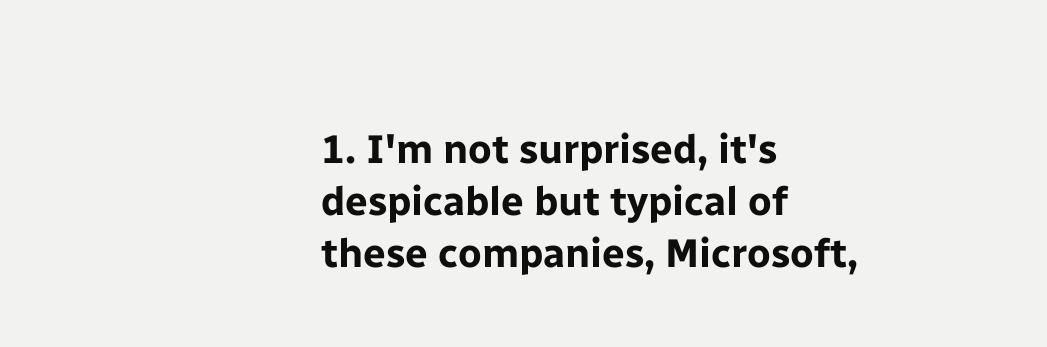1. I'm not surprised, it's despicable but typical of these companies, Microsoft,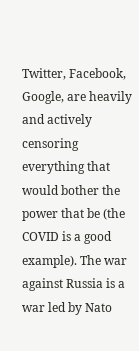Twitter, Facebook, Google, are heavily and actively censoring everything that would bother the power that be (the COVID is a good example). The war against Russia is a war led by Nato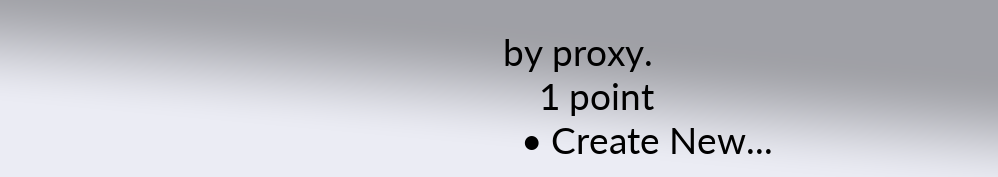by proxy.
    1 point
  • Create New...